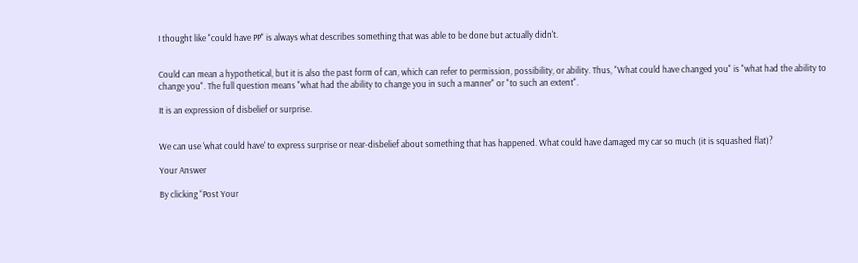I thought like "could have PP" is always what describes something that was able to be done but actually didn't.


Could can mean a hypothetical, but it is also the past form of can, which can refer to permission, possibility, or ability. Thus, "What could have changed you" is "what had the ability to change you". The full question means "what had the ability to change you in such a manner" or "to such an extent".

It is an expression of disbelief or surprise.


We can use 'what could have' to express surprise or near-disbelief about something that has happened. What could have damaged my car so much (it is squashed flat)?

Your Answer

By clicking “Post Your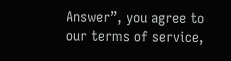Answer”, you agree to our terms of service,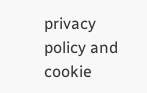privacy policy and cookie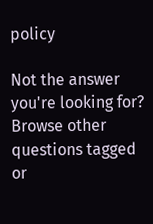policy

Not the answer you're looking for? Browse other questions tagged or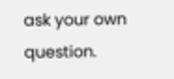ask your own question.